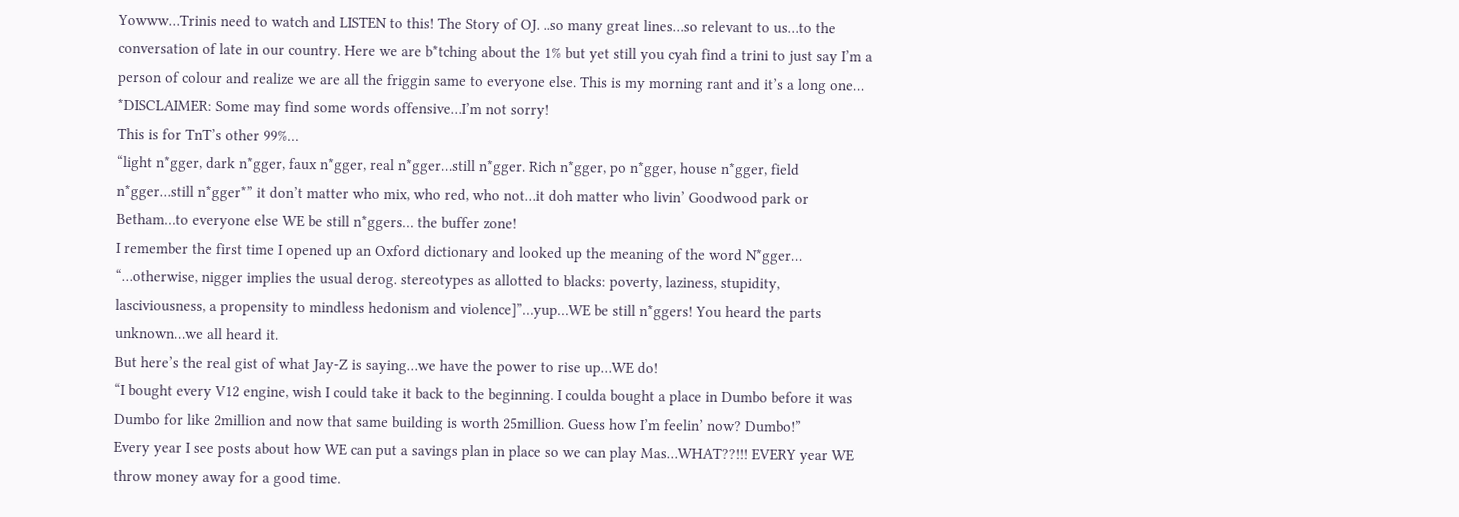Yowww…Trinis need to watch and LISTEN to this! The Story of OJ. ..so many great lines…so relevant to us…to the conversation of late in our country. Here we are b*tching about the 1% but yet still you cyah find a trini to just say I’m a person of colour and realize we are all the friggin same to everyone else. This is my morning rant and it’s a long one…
*DISCLAIMER: Some may find some words offensive…I’m not sorry!
This is for TnT’s other 99%…
“light n*gger, dark n*gger, faux n*gger, real n*gger…still n*gger. Rich n*gger, po n*gger, house n*gger, field n*gger…still n*gger*” it don’t matter who mix, who red, who not…it doh matter who livin’ Goodwood park or Betham…to everyone else WE be still n*ggers… the buffer zone!
I remember the first time I opened up an Oxford dictionary and looked up the meaning of the word N*gger…
“…otherwise, nigger implies the usual derog. stereotypes as allotted to blacks: poverty, laziness, stupidity, lasciviousness, a propensity to mindless hedonism and violence]”…yup…WE be still n*ggers! You heard the parts unknown…we all heard it.
But here’s the real gist of what Jay-Z is saying…we have the power to rise up…WE do!
“I bought every V12 engine, wish I could take it back to the beginning. I coulda bought a place in Dumbo before it was Dumbo for like 2million and now that same building is worth 25million. Guess how I’m feelin’ now? Dumbo!”
Every year I see posts about how WE can put a savings plan in place so we can play Mas…WHAT??!!! EVERY year WE throw money away for a good time.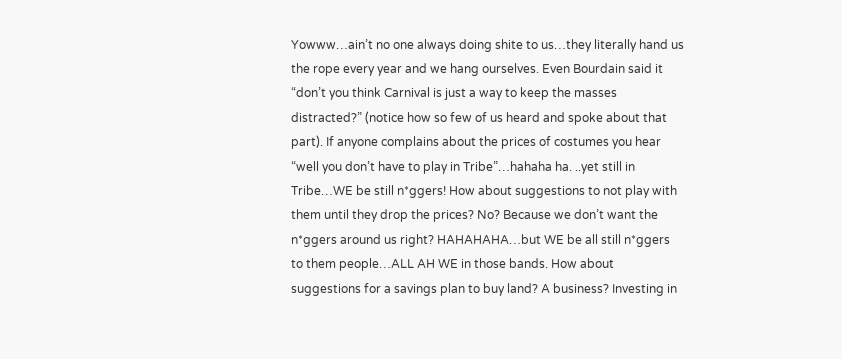Yowww…ain’t no one always doing shite to us…they literally hand us the rope every year and we hang ourselves. Even Bourdain said it “don’t you think Carnival is just a way to keep the masses distracted?” (notice how so few of us heard and spoke about that part). If anyone complains about the prices of costumes you hear “well you don’t have to play in Tribe”…hahaha ha. ..yet still in Tribe…WE be still n*ggers! How about suggestions to not play with them until they drop the prices? No? Because we don’t want the n*ggers around us right? HAHAHAHA…but WE be all still n*ggers to them people…ALL AH WE in those bands. How about suggestions for a savings plan to buy land? A business? Investing in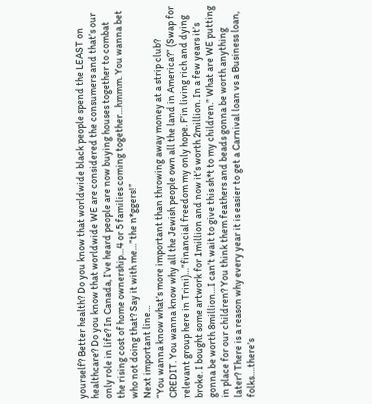yourself? Better health? Do you know that worldwide black people spend the LEAST on healthcare? Do you know that worldwide WE are considered the consumers and that’s our only role in life? In Canada, I’ve heard people are now buying houses together to combat the rising cost of home ownership…4 or 5 families coming together…hmmm. You wanna bet who not doing that? Say it with me…”the n*ggers!”
Next important line…
“You wanna know what’s more important than throwing away money at a strip club? CREDIT. You wanna know why all the Jewish people own all the land in America?” (Swap for relevant group here in Trini)…”financial freedom my only hope. F’in living rich and dying broke. I bought some artwork for 1million and now it’s worth 2million. In a few years it’s gonna be worth 8million…I can’t wait to give this sh*t to my children.” What are WE putting in place for our children? You think them feathers and beads gonna be worth anything later? There is a reason why every year it is easier to get a Carnival loan vs a Business loan, folks….there’s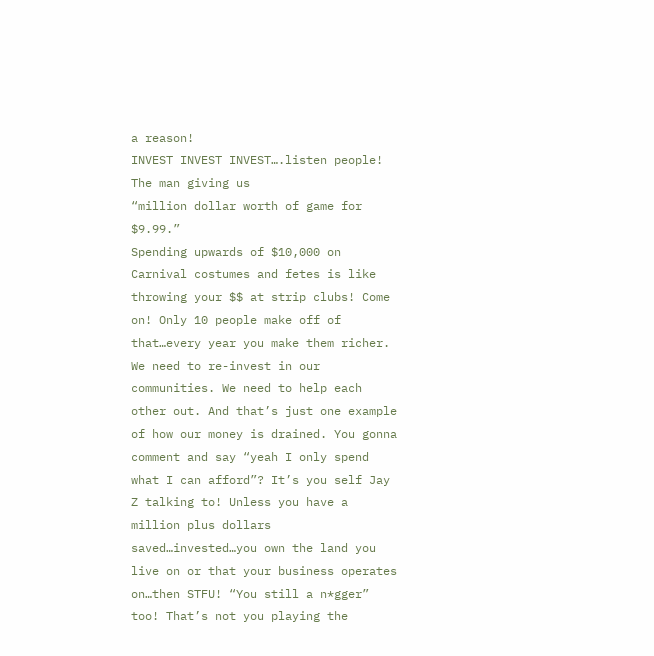a reason!
INVEST INVEST INVEST….listen people! The man giving us
“million dollar worth of game for $9.99.”
Spending upwards of $10,000 on Carnival costumes and fetes is like throwing your $$ at strip clubs! Come on! Only 10 people make off of that…every year you make them richer. We need to re-invest in our communities. We need to help each other out. And that’s just one example of how our money is drained. You gonna comment and say “yeah I only spend what I can afford”? It’s you self Jay Z talking to! Unless you have a million plus dollars saved…invested…you own the land you live on or that your business operates on…then STFU! “You still a n*gger” too! That’s not you playing the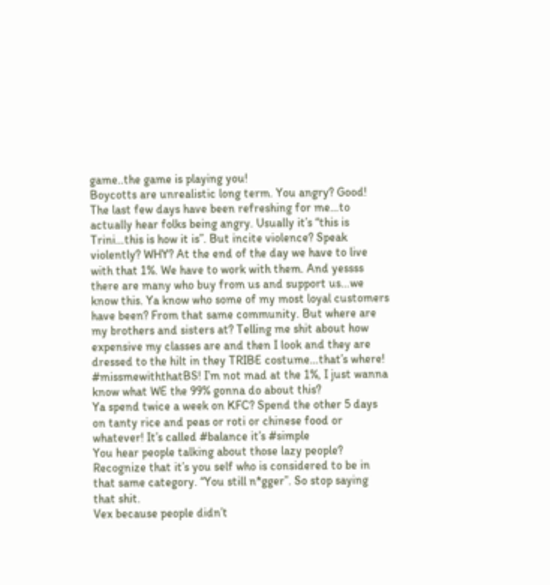game..the game is playing you!
Boycotts are unrealistic long term. You angry? Good! The last few days have been refreshing for me…to actually hear folks being angry. Usually it’s “this is Trini…this is how it is”. But incite violence? Speak violently? WHY? At the end of the day we have to live with that 1%. We have to work with them. And yessss there are many who buy from us and support us…we know this. Ya know who some of my most loyal customers have been? From that same community. But where are my brothers and sisters at? Telling me shit about how expensive my classes are and then I look and they are dressed to the hilt in they TRIBE costume…that’s where! #missmewiththatBS! I’m not mad at the 1%, I just wanna know what WE the 99% gonna do about this?
Ya spend twice a week on KFC? Spend the other 5 days on tanty rice and peas or roti or chinese food or whatever! It’s called #balance it’s #simple
You hear people talking about those lazy people? Recognize that it’s you self who is considered to be in that same category. “You still n*gger”. So stop saying that shit.
Vex because people didn’t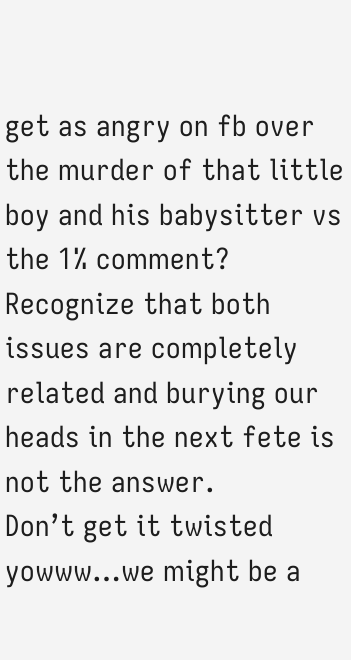get as angry on fb over the murder of that little boy and his babysitter vs the 1% comment? Recognize that both issues are completely related and burying our heads in the next fete is not the answer.
Don’t get it twisted yowww…we might be a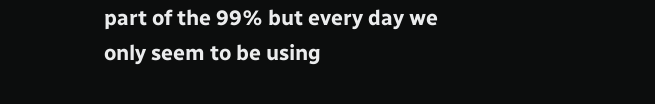part of the 99% but every day we only seem to be using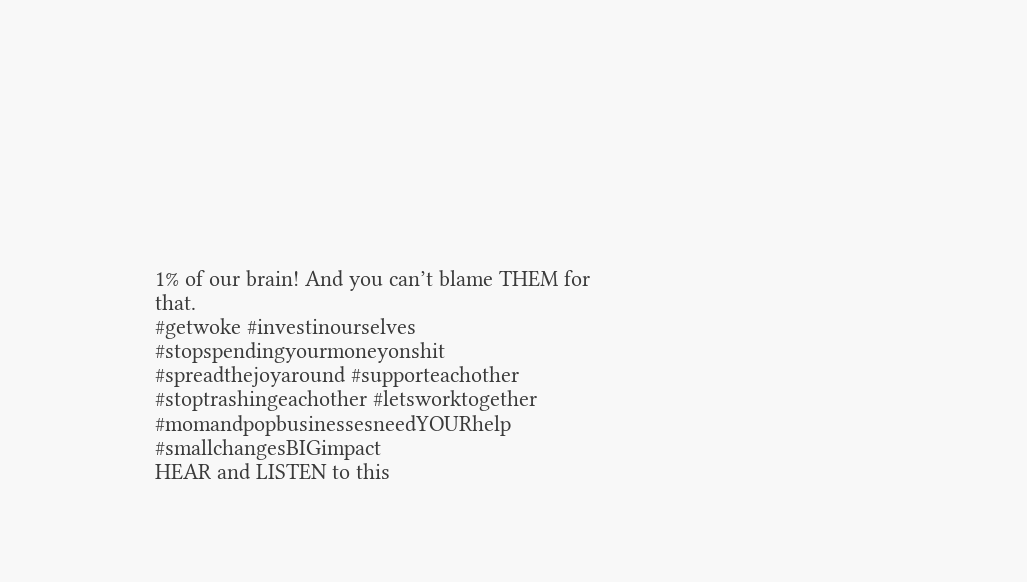1% of our brain! And you can’t blame THEM for that.
#getwoke #investinourselves #stopspendingyourmoneyonshit #spreadthejoyaround #supporteachother #stoptrashingeachother #letsworktogether #momandpopbusinessesneedYOURhelp #smallchangesBIGimpact
HEAR and LISTEN to this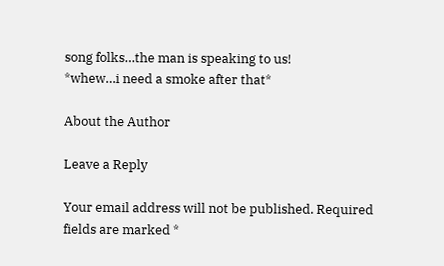song folks…the man is speaking to us!
*whew…i need a smoke after that*

About the Author

Leave a Reply

Your email address will not be published. Required fields are marked *